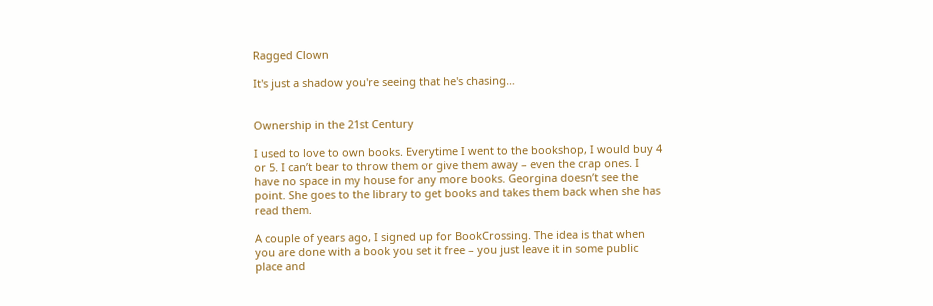Ragged Clown

It's just a shadow you're seeing that he's chasing…


Ownership in the 21st Century

I used to love to own books. Everytime I went to the bookshop, I would buy 4 or 5. I can’t bear to throw them or give them away – even the crap ones. I have no space in my house for any more books. Georgina doesn’t see the point. She goes to the library to get books and takes them back when she has read them.

A couple of years ago, I signed up for BookCrossing. The idea is that when you are done with a book you set it free – you just leave it in some public place and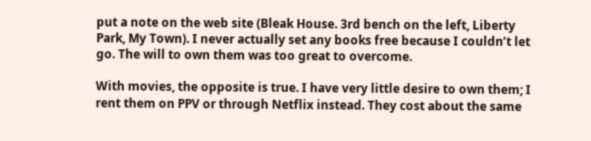put a note on the web site (Bleak House. 3rd bench on the left, Liberty Park, My Town). I never actually set any books free because I couldn’t let go. The will to own them was too great to overcome.

With movies, the opposite is true. I have very little desire to own them; I rent them on PPV or through Netflix instead. They cost about the same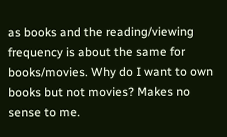as books and the reading/viewing frequency is about the same for books/movies. Why do I want to own books but not movies? Makes no sense to me.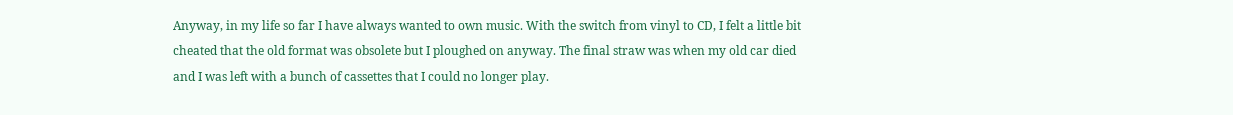Anyway, in my life so far I have always wanted to own music. With the switch from vinyl to CD, I felt a little bit cheated that the old format was obsolete but I ploughed on anyway. The final straw was when my old car died and I was left with a bunch of cassettes that I could no longer play.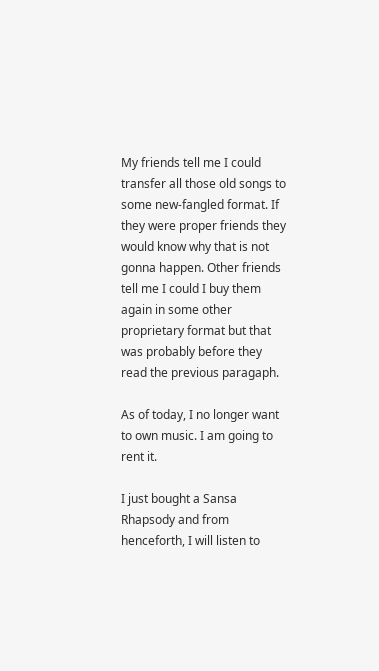My friends tell me I could transfer all those old songs to some new-fangled format. If they were proper friends they would know why that is not gonna happen. Other friends tell me I could I buy them again in some other proprietary format but that was probably before they read the previous paragaph.

As of today, I no longer want to own music. I am going to rent it.

I just bought a Sansa Rhapsody and from henceforth, I will listen to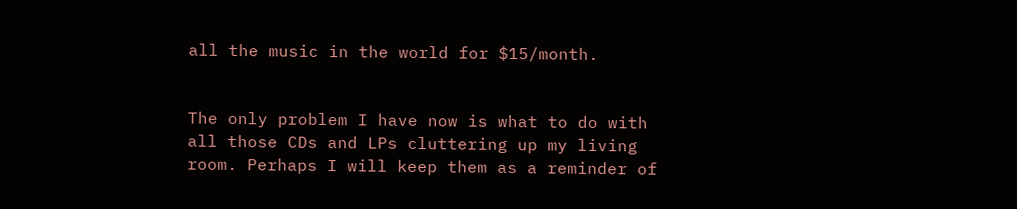all the music in the world for $15/month.


The only problem I have now is what to do with all those CDs and LPs cluttering up my living room. Perhaps I will keep them as a reminder of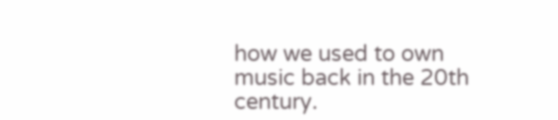how we used to own music back in the 20th century.